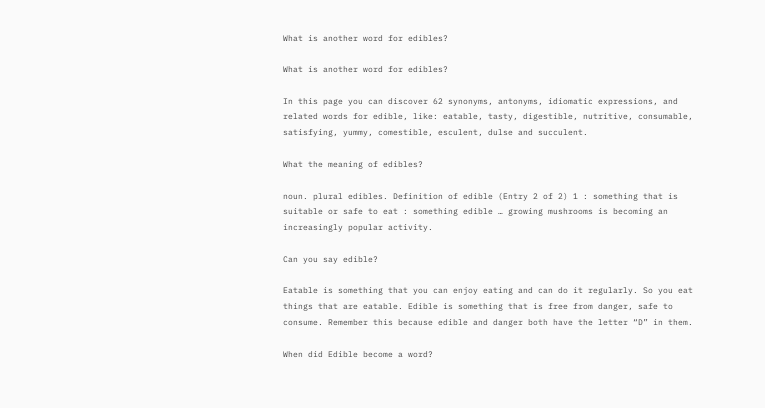What is another word for edibles?

What is another word for edibles?

In this page you can discover 62 synonyms, antonyms, idiomatic expressions, and related words for edible, like: eatable, tasty, digestible, nutritive, consumable, satisfying, yummy, comestible, esculent, dulse and succulent.

What the meaning of edibles?

noun. plural edibles. Definition of edible (Entry 2 of 2) 1 : something that is suitable or safe to eat : something edible … growing mushrooms is becoming an increasingly popular activity.

Can you say edible?

Eatable is something that you can enjoy eating and can do it regularly. So you eat things that are eatable. Edible is something that is free from danger, safe to consume. Remember this because edible and danger both have the letter “D” in them.

When did Edible become a word?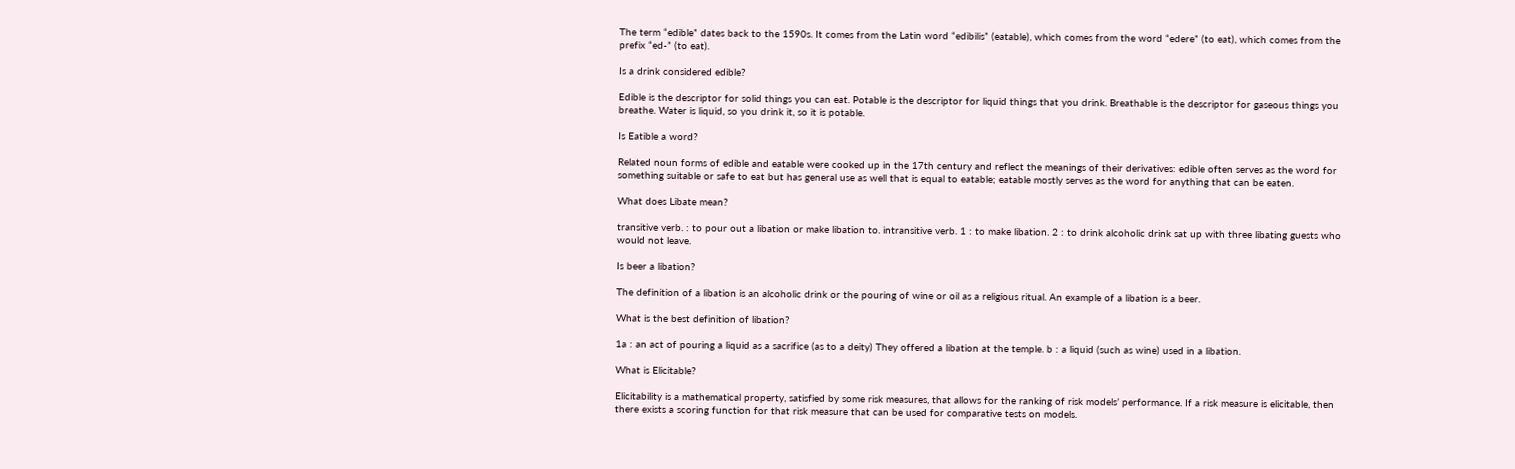The term “edible” dates back to the 1590s. It comes from the Latin word “edibilis” (eatable), which comes from the word “edere” (to eat), which comes from the prefix “ed-” (to eat).

Is a drink considered edible?

Edible is the descriptor for solid things you can eat. Potable is the descriptor for liquid things that you drink. Breathable is the descriptor for gaseous things you breathe. Water is liquid, so you drink it, so it is potable.

Is Eatible a word?

Related noun forms of edible and eatable were cooked up in the 17th century and reflect the meanings of their derivatives: edible often serves as the word for something suitable or safe to eat but has general use as well that is equal to eatable; eatable mostly serves as the word for anything that can be eaten.

What does Libate mean?

transitive verb. : to pour out a libation or make libation to. intransitive verb. 1 : to make libation. 2 : to drink alcoholic drink sat up with three libating guests who would not leave.

Is beer a libation?

The definition of a libation is an alcoholic drink or the pouring of wine or oil as a religious ritual. An example of a libation is a beer.

What is the best definition of libation?

1a : an act of pouring a liquid as a sacrifice (as to a deity) They offered a libation at the temple. b : a liquid (such as wine) used in a libation.

What is Elicitable?

Elicitability is a mathematical property, satisfied by some risk measures, that allows for the ranking of risk models’ performance. If a risk measure is elicitable, then there exists a scoring function for that risk measure that can be used for comparative tests on models.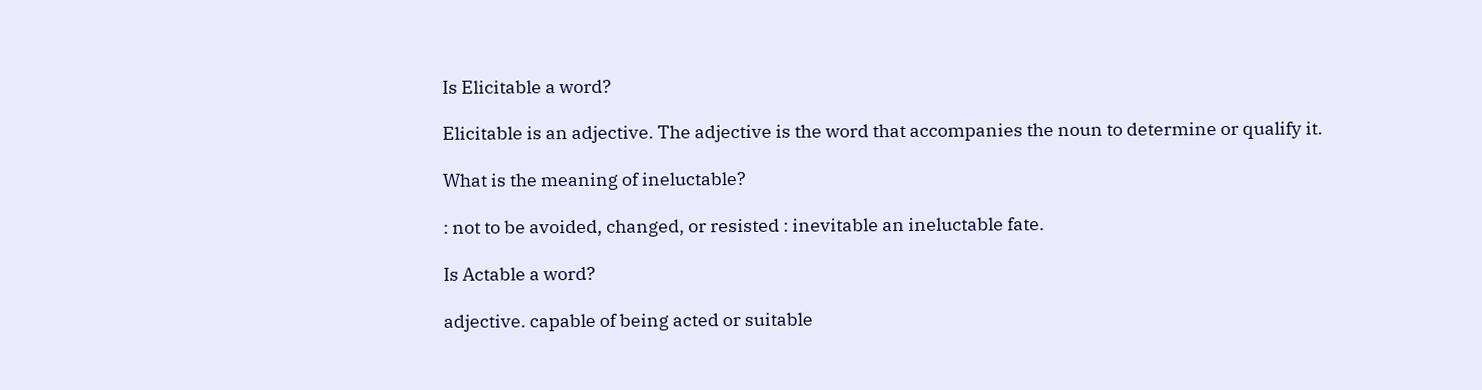Is Elicitable a word?

Elicitable is an adjective. The adjective is the word that accompanies the noun to determine or qualify it.

What is the meaning of ineluctable?

: not to be avoided, changed, or resisted : inevitable an ineluctable fate.

Is Actable a word?

adjective. capable of being acted or suitable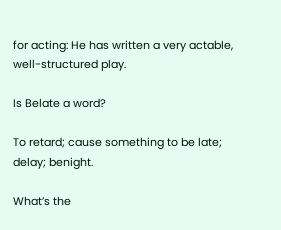for acting: He has written a very actable, well-structured play.

Is Belate a word?

To retard; cause something to be late; delay; benight.

What’s the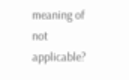meaning of not applicable?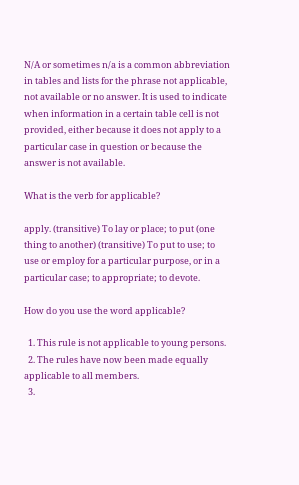N/A or sometimes n/a is a common abbreviation in tables and lists for the phrase not applicable, not available or no answer. It is used to indicate when information in a certain table cell is not provided, either because it does not apply to a particular case in question or because the answer is not available.

What is the verb for applicable?

apply. (transitive) To lay or place; to put (one thing to another) (transitive) To put to use; to use or employ for a particular purpose, or in a particular case; to appropriate; to devote.

How do you use the word applicable?

  1. This rule is not applicable to young persons.
  2. The rules have now been made equally applicable to all members.
  3.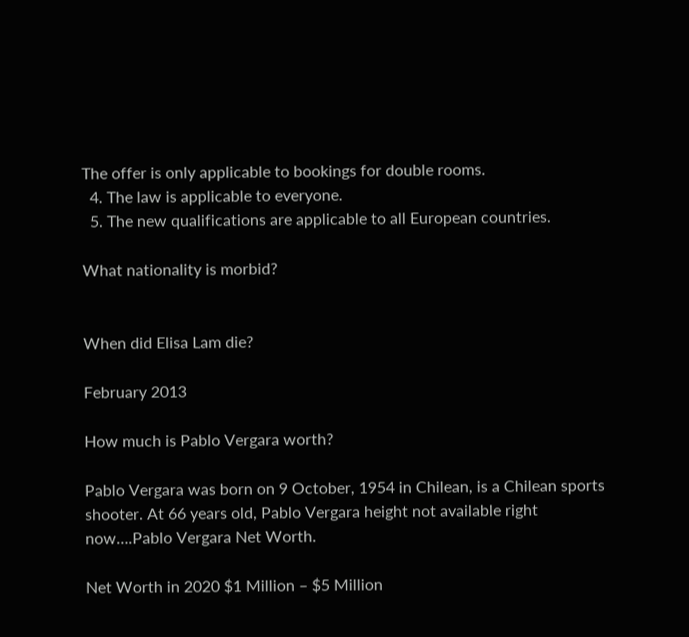The offer is only applicable to bookings for double rooms.
  4. The law is applicable to everyone.
  5. The new qualifications are applicable to all European countries.

What nationality is morbid?


When did Elisa Lam die?

February 2013

How much is Pablo Vergara worth?

Pablo Vergara was born on 9 October, 1954 in Chilean, is a Chilean sports shooter. At 66 years old, Pablo Vergara height not available right now….Pablo Vergara Net Worth.

Net Worth in 2020 $1 Million – $5 Million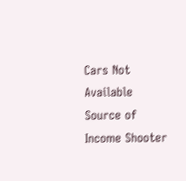Cars Not Available
Source of Income Shooter